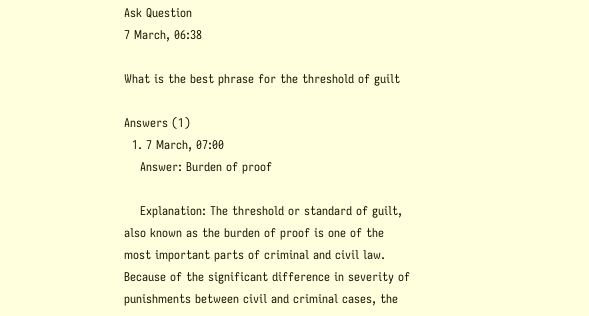Ask Question
7 March, 06:38

What is the best phrase for the threshold of guilt

Answers (1)
  1. 7 March, 07:00
    Answer: Burden of proof

    Explanation: The threshold or standard of guilt, also known as the burden of proof is one of the most important parts of criminal and civil law. Because of the significant difference in severity of punishments between civil and criminal cases, the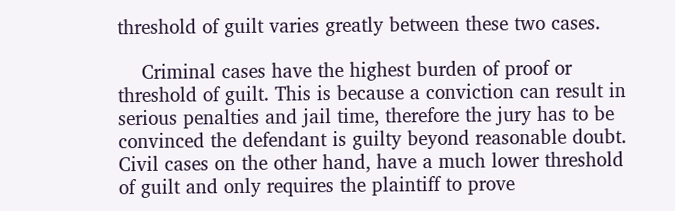threshold of guilt varies greatly between these two cases.

    Criminal cases have the highest burden of proof or threshold of guilt. This is because a conviction can result in serious penalties and jail time, therefore the jury has to be convinced the defendant is guilty beyond reasonable doubt. Civil cases on the other hand, have a much lower threshold of guilt and only requires the plaintiff to prove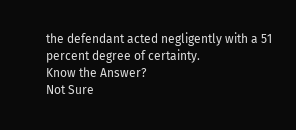the defendant acted negligently with a 51 percent degree of certainty.
Know the Answer?
Not Sure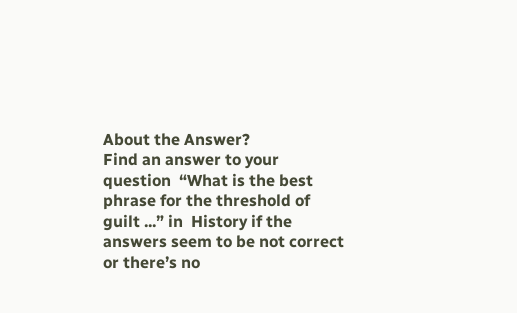About the Answer?
Find an answer to your question  “What is the best phrase for the threshold of guilt ...” in  History if the answers seem to be not correct or there’s no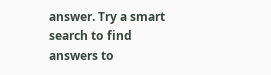answer. Try a smart search to find answers to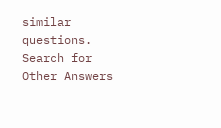similar questions.
Search for Other Answers